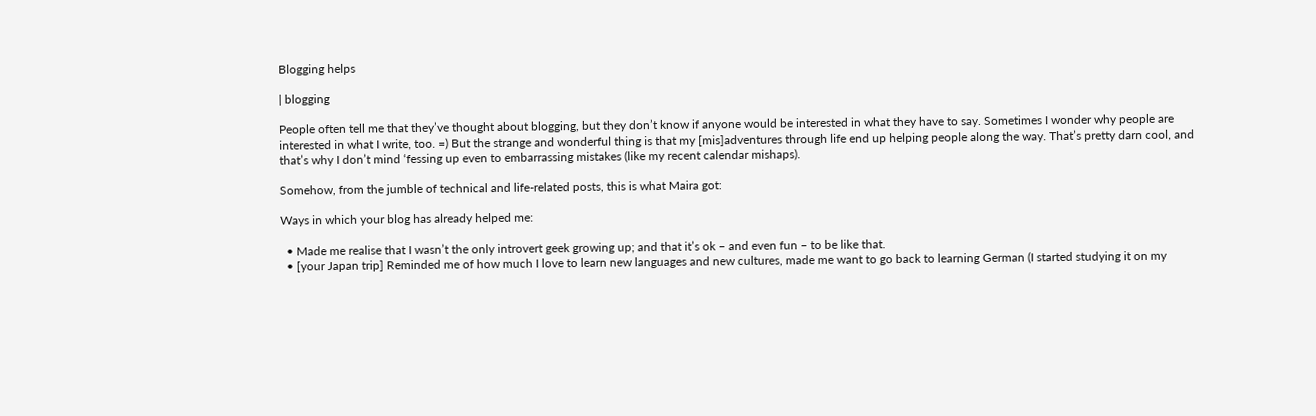Blogging helps

| blogging

People often tell me that they’ve thought about blogging, but they don’t know if anyone would be interested in what they have to say. Sometimes I wonder why people are interested in what I write, too. =) But the strange and wonderful thing is that my [mis]adventures through life end up helping people along the way. That’s pretty darn cool, and that’s why I don’t mind ‘fessing up even to embarrassing mistakes (like my recent calendar mishaps).

Somehow, from the jumble of technical and life-related posts, this is what Maira got:

Ways in which your blog has already helped me:

  • Made me realise that I wasn’t the only introvert geek growing up; and that it’s ok – and even fun – to be like that.
  • [your Japan trip] Reminded me of how much I love to learn new languages and new cultures, made me want to go back to learning German (I started studying it on my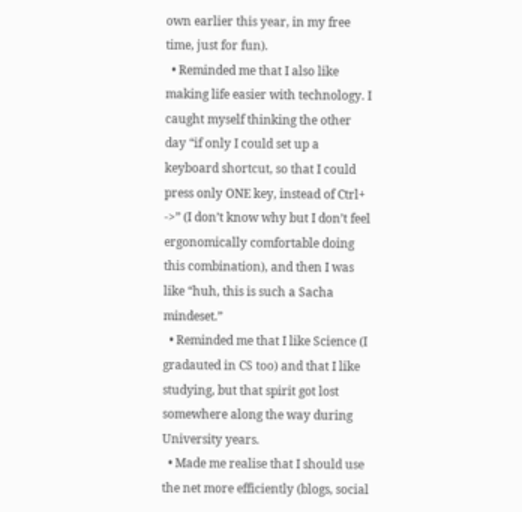own earlier this year, in my free time, just for fun).
  • Reminded me that I also like making life easier with technology. I caught myself thinking the other day “if only I could set up a keyboard shortcut, so that I could press only ONE key, instead of Ctrl+ ->” (I don’t know why but I don’t feel ergonomically comfortable doing this combination), and then I was like “huh, this is such a Sacha mindeset.”
  • Reminded me that I like Science (I gradauted in CS too) and that I like studying, but that spirit got lost somewhere along the way during University years.
  • Made me realise that I should use the net more efficiently (blogs, social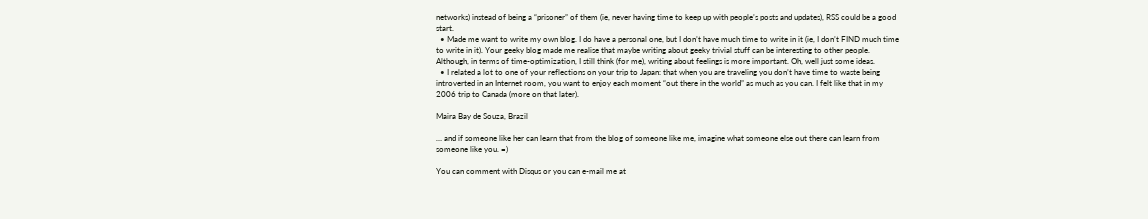networks) instead of being a “prisoner” of them (ie, never having time to keep up with people’s posts and updates), RSS could be a good start.
  • Made me want to write my own blog. I do have a personal one, but I don’t have much time to write in it (ie, I don’t FIND much time to write in it). Your geeky blog made me realise that maybe writing about geeky trivial stuff can be interesting to other people. Although, in terms of time-optimization, I still think (for me), writing about feelings is more important. Oh, well just some ideas.
  • I related a lot to one of your reflections on your trip to Japan: that when you are traveling you don’t have time to waste being introverted in an Internet room, you want to enjoy each moment “out there in the world” as much as you can. I felt like that in my 2006 trip to Canada (more on that later).

Maira Bay de Souza, Brazil

… and if someone like her can learn that from the blog of someone like me, imagine what someone else out there can learn from someone like you. =)

You can comment with Disqus or you can e-mail me at